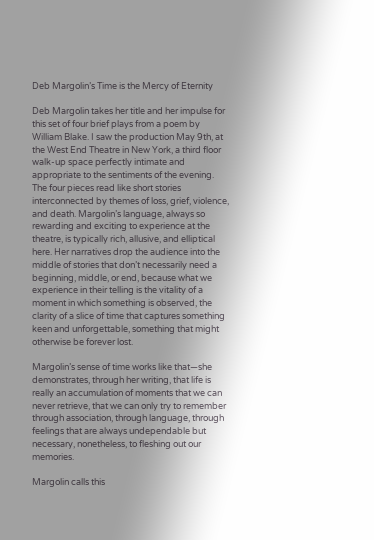Deb Margolin’s Time is the Mercy of Eternity

Deb Margolin takes her title and her impulse for this set of four brief plays from a poem by William Blake. I saw the production May 9th, at the West End Theatre in New York, a third floor walk-up space perfectly intimate and appropriate to the sentiments of the evening. The four pieces read like short stories interconnected by themes of loss, grief, violence, and death. Margolin’s language, always so rewarding and exciting to experience at the theatre, is typically rich, allusive, and elliptical here. Her narratives drop the audience into the middle of stories that don’t necessarily need a beginning, middle, or end, because what we experience in their telling is the vitality of a moment in which something is observed, the clarity of a slice of time that captures something keen and unforgettable, something that might otherwise be forever lost.

Margolin’s sense of time works like that—she demonstrates, through her writing, that life is really an accumulation of moments that we can never retrieve, that we can only try to remember through association, through language, through feelings that are always undependable but necessary, nonetheless, to fleshing out our memories.

Margolin calls this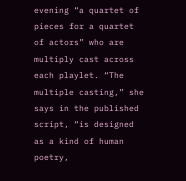evening “a quartet of pieces for a quartet of actors” who are multiply cast across each playlet. “The multiple casting,” she says in the published script, “is designed as a kind of human poetry,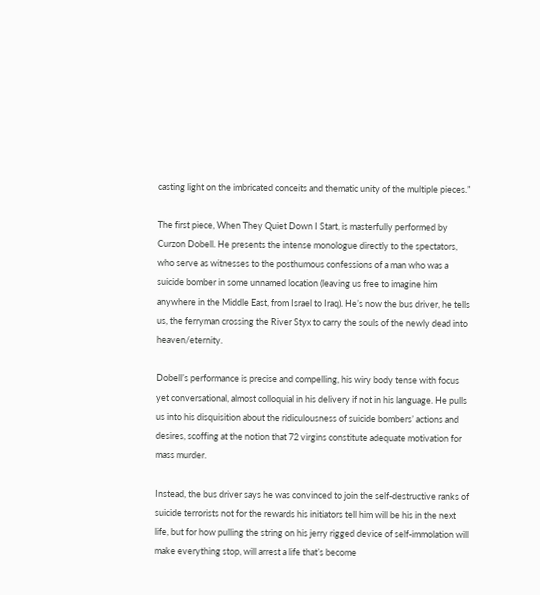casting light on the imbricated conceits and thematic unity of the multiple pieces.”

The first piece, When They Quiet Down I Start, is masterfully performed by Curzon Dobell. He presents the intense monologue directly to the spectators, who serve as witnesses to the posthumous confessions of a man who was a suicide bomber in some unnamed location (leaving us free to imagine him anywhere in the Middle East, from Israel to Iraq). He’s now the bus driver, he tells us, the ferryman crossing the River Styx to carry the souls of the newly dead into heaven/eternity.

Dobell’s performance is precise and compelling, his wiry body tense with focus yet conversational, almost colloquial in his delivery if not in his language. He pulls us into his disquisition about the ridiculousness of suicide bombers’ actions and desires, scoffing at the notion that 72 virgins constitute adequate motivation for mass murder.

Instead, the bus driver says he was convinced to join the self-destructive ranks of suicide terrorists not for the rewards his initiators tell him will be his in the next life, but for how pulling the string on his jerry rigged device of self-immolation will make everything stop, will arrest a life that’s become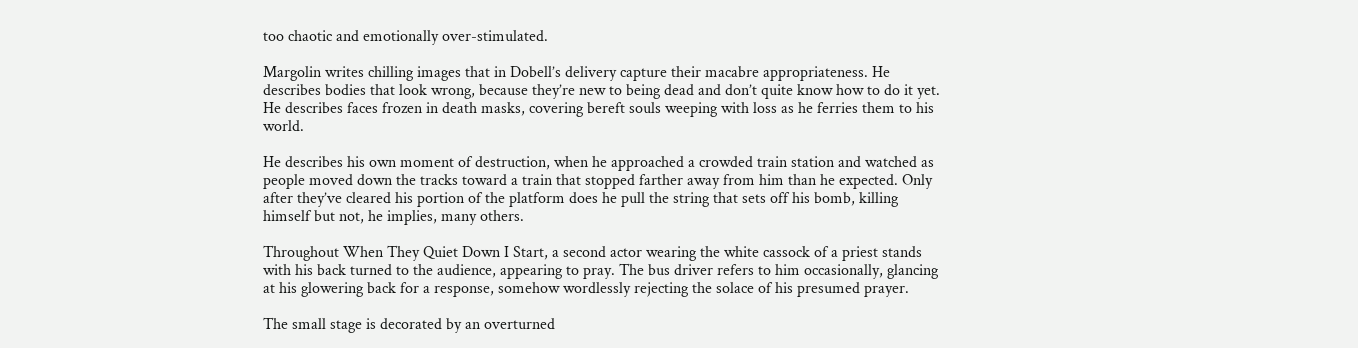too chaotic and emotionally over-stimulated.

Margolin writes chilling images that in Dobell’s delivery capture their macabre appropriateness. He describes bodies that look wrong, because they’re new to being dead and don’t quite know how to do it yet. He describes faces frozen in death masks, covering bereft souls weeping with loss as he ferries them to his world.

He describes his own moment of destruction, when he approached a crowded train station and watched as people moved down the tracks toward a train that stopped farther away from him than he expected. Only after they’ve cleared his portion of the platform does he pull the string that sets off his bomb, killing himself but not, he implies, many others.

Throughout When They Quiet Down I Start, a second actor wearing the white cassock of a priest stands with his back turned to the audience, appearing to pray. The bus driver refers to him occasionally, glancing at his glowering back for a response, somehow wordlessly rejecting the solace of his presumed prayer.

The small stage is decorated by an overturned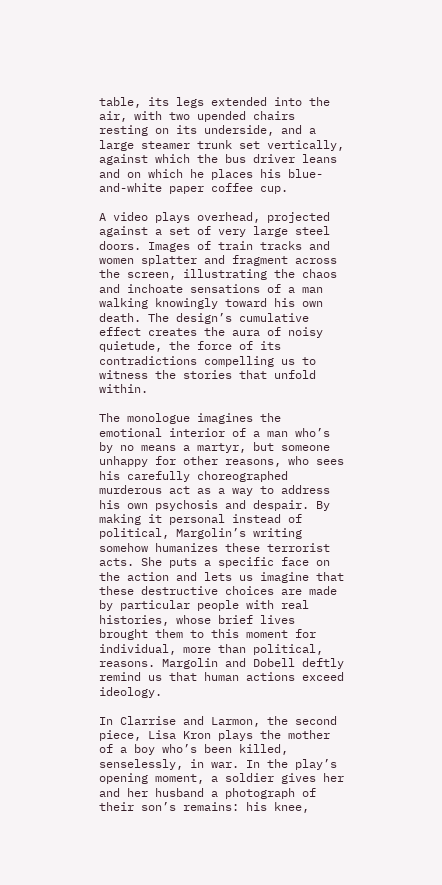table, its legs extended into the air, with two upended chairs resting on its underside, and a large steamer trunk set vertically, against which the bus driver leans and on which he places his blue-and-white paper coffee cup.

A video plays overhead, projected against a set of very large steel doors. Images of train tracks and women splatter and fragment across the screen, illustrating the chaos and inchoate sensations of a man walking knowingly toward his own death. The design’s cumulative effect creates the aura of noisy quietude, the force of its contradictions compelling us to witness the stories that unfold within.

The monologue imagines the emotional interior of a man who’s by no means a martyr, but someone unhappy for other reasons, who sees his carefully choreographed murderous act as a way to address his own psychosis and despair. By making it personal instead of political, Margolin’s writing somehow humanizes these terrorist acts. She puts a specific face on the action and lets us imagine that these destructive choices are made by particular people with real histories, whose brief lives brought them to this moment for individual, more than political, reasons. Margolin and Dobell deftly remind us that human actions exceed ideology.

In Clarrise and Larmon, the second piece, Lisa Kron plays the mother of a boy who’s been killed, senselessly, in war. In the play’s opening moment, a soldier gives her and her husband a photograph of their son’s remains: his knee,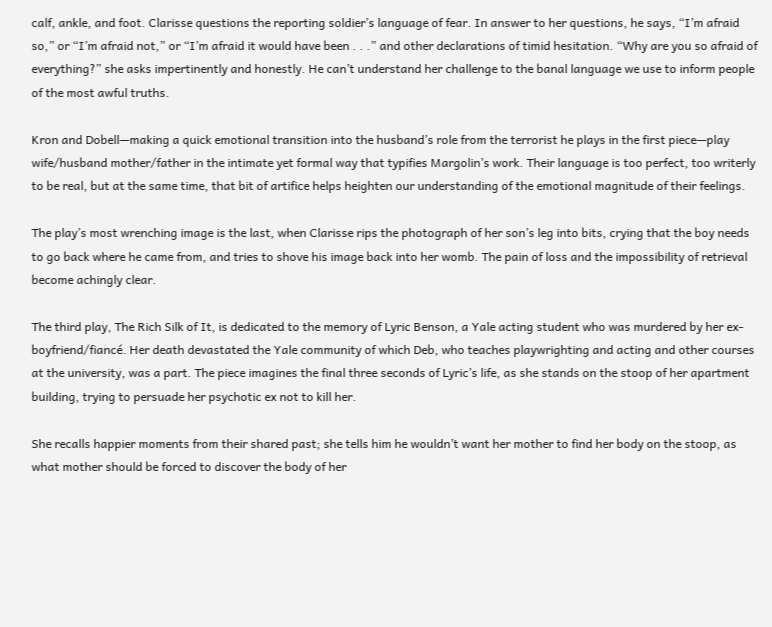calf, ankle, and foot. Clarisse questions the reporting soldier’s language of fear. In answer to her questions, he says, “I’m afraid so,” or “I’m afraid not,” or “I’m afraid it would have been . . .” and other declarations of timid hesitation. “Why are you so afraid of everything?” she asks impertinently and honestly. He can’t understand her challenge to the banal language we use to inform people of the most awful truths.

Kron and Dobell—making a quick emotional transition into the husband’s role from the terrorist he plays in the first piece—play wife/husband mother/father in the intimate yet formal way that typifies Margolin’s work. Their language is too perfect, too writerly to be real, but at the same time, that bit of artifice helps heighten our understanding of the emotional magnitude of their feelings.

The play’s most wrenching image is the last, when Clarisse rips the photograph of her son’s leg into bits, crying that the boy needs to go back where he came from, and tries to shove his image back into her womb. The pain of loss and the impossibility of retrieval become achingly clear.

The third play, The Rich Silk of It, is dedicated to the memory of Lyric Benson, a Yale acting student who was murdered by her ex-boyfriend/fiancé. Her death devastated the Yale community of which Deb, who teaches playwrighting and acting and other courses at the university, was a part. The piece imagines the final three seconds of Lyric’s life, as she stands on the stoop of her apartment building, trying to persuade her psychotic ex not to kill her.

She recalls happier moments from their shared past; she tells him he wouldn’t want her mother to find her body on the stoop, as what mother should be forced to discover the body of her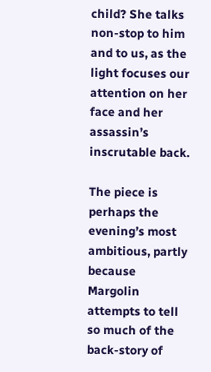child? She talks non-stop to him and to us, as the light focuses our attention on her face and her assassin’s inscrutable back.

The piece is perhaps the evening’s most ambitious, partly because Margolin attempts to tell so much of the back-story of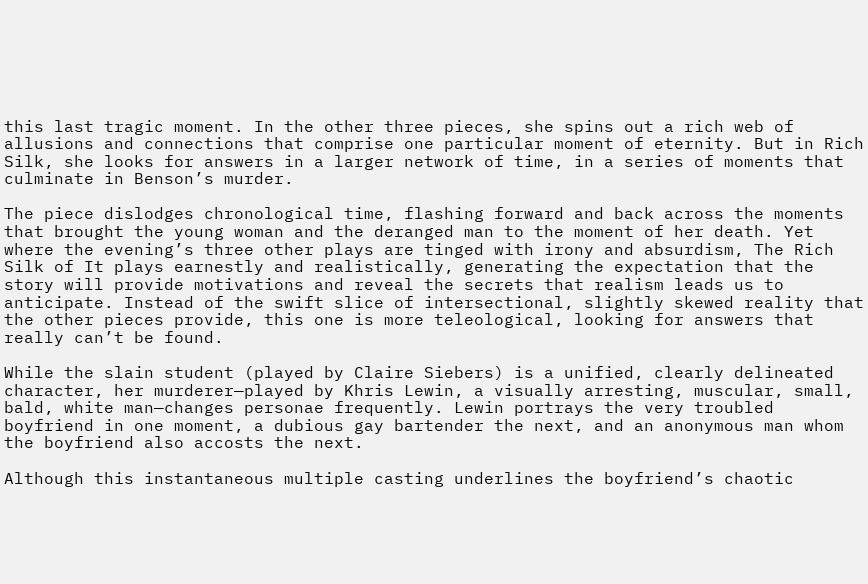this last tragic moment. In the other three pieces, she spins out a rich web of allusions and connections that comprise one particular moment of eternity. But in Rich Silk, she looks for answers in a larger network of time, in a series of moments that culminate in Benson’s murder.

The piece dislodges chronological time, flashing forward and back across the moments that brought the young woman and the deranged man to the moment of her death. Yet where the evening’s three other plays are tinged with irony and absurdism, The Rich Silk of It plays earnestly and realistically, generating the expectation that the story will provide motivations and reveal the secrets that realism leads us to anticipate. Instead of the swift slice of intersectional, slightly skewed reality that the other pieces provide, this one is more teleological, looking for answers that really can’t be found.

While the slain student (played by Claire Siebers) is a unified, clearly delineated character, her murderer—played by Khris Lewin, a visually arresting, muscular, small, bald, white man—changes personae frequently. Lewin portrays the very troubled boyfriend in one moment, a dubious gay bartender the next, and an anonymous man whom the boyfriend also accosts the next.

Although this instantaneous multiple casting underlines the boyfriend’s chaotic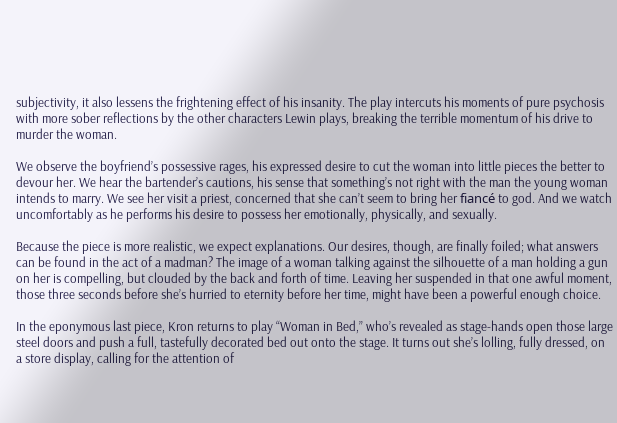subjectivity, it also lessens the frightening effect of his insanity. The play intercuts his moments of pure psychosis with more sober reflections by the other characters Lewin plays, breaking the terrible momentum of his drive to murder the woman.

We observe the boyfriend’s possessive rages, his expressed desire to cut the woman into little pieces the better to devour her. We hear the bartender’s cautions, his sense that something’s not right with the man the young woman intends to marry. We see her visit a priest, concerned that she can’t seem to bring her fiancé to god. And we watch uncomfortably as he performs his desire to possess her emotionally, physically, and sexually.

Because the piece is more realistic, we expect explanations. Our desires, though, are finally foiled; what answers can be found in the act of a madman? The image of a woman talking against the silhouette of a man holding a gun on her is compelling, but clouded by the back and forth of time. Leaving her suspended in that one awful moment, those three seconds before she’s hurried to eternity before her time, might have been a powerful enough choice.

In the eponymous last piece, Kron returns to play “Woman in Bed,” who’s revealed as stage-hands open those large steel doors and push a full, tastefully decorated bed out onto the stage. It turns out she’s lolling, fully dressed, on a store display, calling for the attention of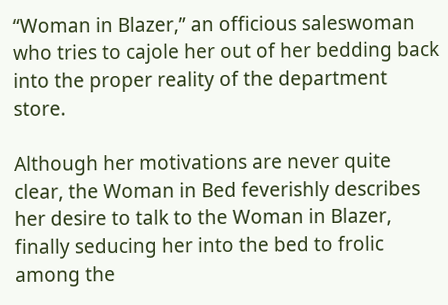“Woman in Blazer,” an officious saleswoman who tries to cajole her out of her bedding back into the proper reality of the department store.

Although her motivations are never quite clear, the Woman in Bed feverishly describes her desire to talk to the Woman in Blazer, finally seducing her into the bed to frolic among the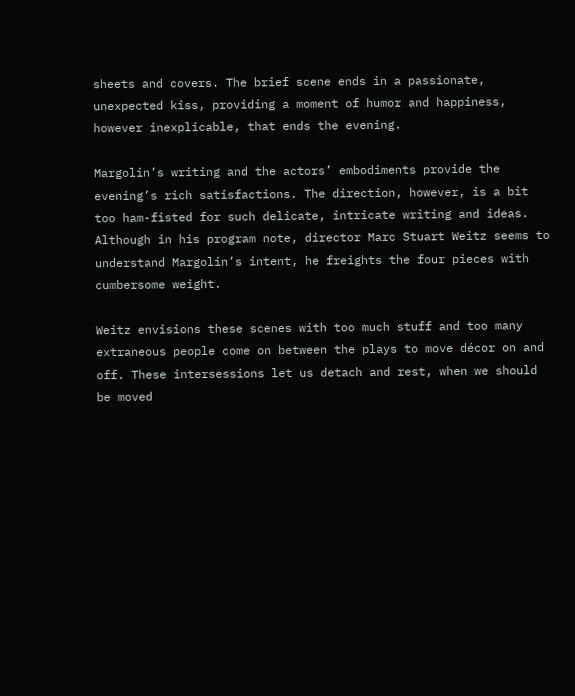sheets and covers. The brief scene ends in a passionate, unexpected kiss, providing a moment of humor and happiness, however inexplicable, that ends the evening.

Margolin’s writing and the actors’ embodiments provide the evening’s rich satisfactions. The direction, however, is a bit too ham-fisted for such delicate, intricate writing and ideas. Although in his program note, director Marc Stuart Weitz seems to understand Margolin’s intent, he freights the four pieces with cumbersome weight.

Weitz envisions these scenes with too much stuff and too many extraneous people come on between the plays to move décor on and off. These intersessions let us detach and rest, when we should be moved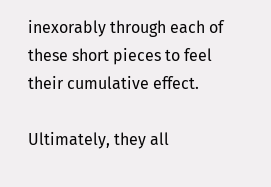inexorably through each of these short pieces to feel their cumulative effect.

Ultimately, they all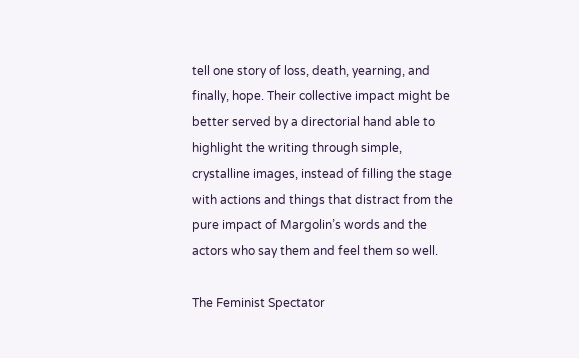tell one story of loss, death, yearning, and finally, hope. Their collective impact might be better served by a directorial hand able to highlight the writing through simple, crystalline images, instead of filling the stage with actions and things that distract from the pure impact of Margolin’s words and the actors who say them and feel them so well.

The Feminist Spectator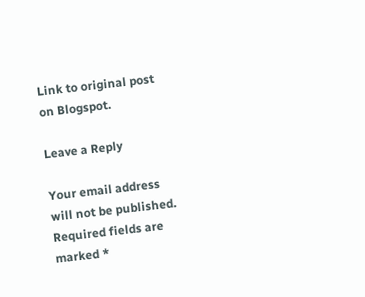Link to original post on Blogspot.

Leave a Reply

Your email address will not be published. Required fields are marked *